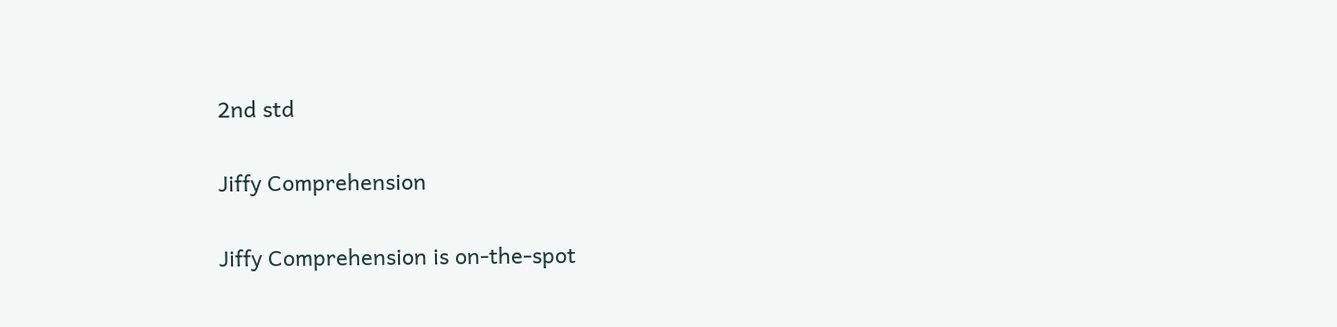2nd std

Jiffy Comprehension

Jiffy Comprehension is on-the-spot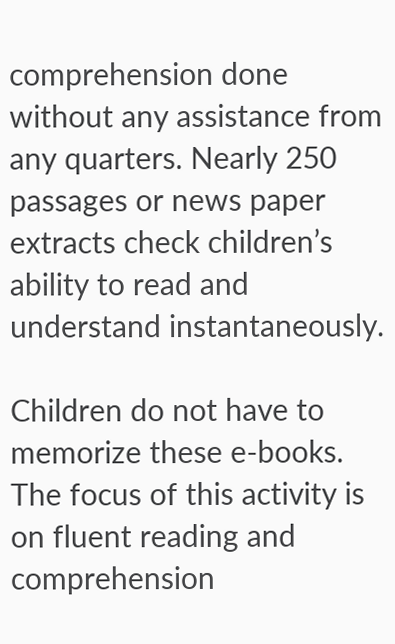comprehension done without any assistance from any quarters. Nearly 250 passages or news paper extracts check children’s ability to read and understand instantaneously.

Children do not have to memorize these e-books. The focus of this activity is on fluent reading and comprehension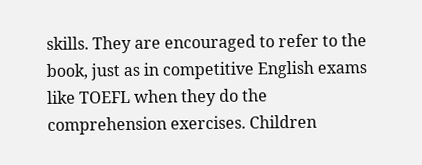skills. They are encouraged to refer to the book, just as in competitive English exams like TOEFL when they do the comprehension exercises. Children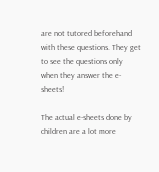are not tutored beforehand with these questions. They get to see the questions only when they answer the e-sheets!

The actual e-sheets done by children are a lot more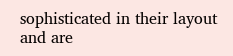sophisticated in their layout and are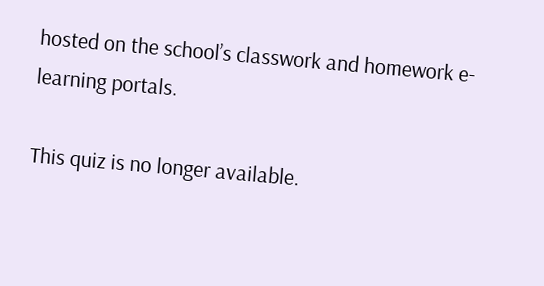hosted on the school’s classwork and homework e-learning portals.

This quiz is no longer available.